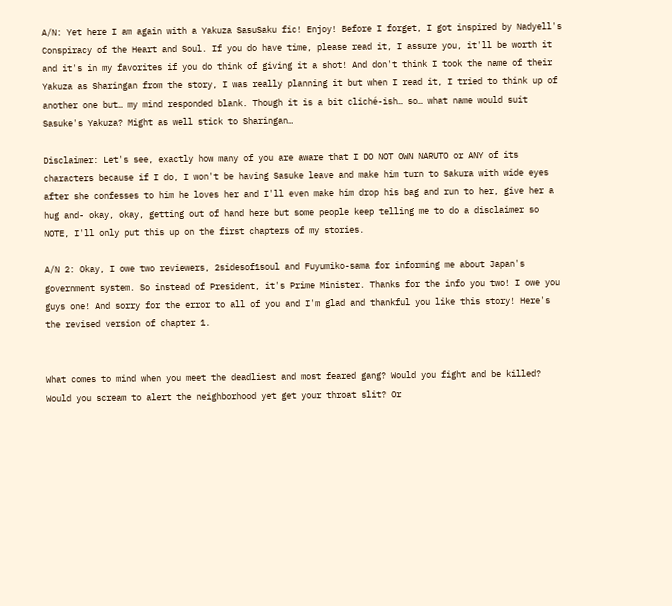A/N: Yet here I am again with a Yakuza SasuSaku fic! Enjoy! Before I forget, I got inspired by Nadyell's Conspiracy of the Heart and Soul. If you do have time, please read it, I assure you, it'll be worth it and it's in my favorites if you do think of giving it a shot! And don't think I took the name of their Yakuza as Sharingan from the story, I was really planning it but when I read it, I tried to think up of another one but… my mind responded blank. Though it is a bit cliché-ish… so… what name would suit Sasuke's Yakuza? Might as well stick to Sharingan…

Disclaimer: Let's see, exactly how many of you are aware that I DO NOT OWN NARUTO or ANY of its characters because if I do, I won't be having Sasuke leave and make him turn to Sakura with wide eyes after she confesses to him he loves her and I'll even make him drop his bag and run to her, give her a hug and- okay, okay, getting out of hand here but some people keep telling me to do a disclaimer so NOTE, I'll only put this up on the first chapters of my stories.

A/N 2: Okay, I owe two reviewers, 2sidesof1soul and Fuyumiko-sama for informing me about Japan's government system. So instead of President, it's Prime Minister. Thanks for the info you two! I owe you guys one! And sorry for the error to all of you and I'm glad and thankful you like this story! Here's the revised version of chapter 1.


What comes to mind when you meet the deadliest and most feared gang? Would you fight and be killed? Would you scream to alert the neighborhood yet get your throat slit? Or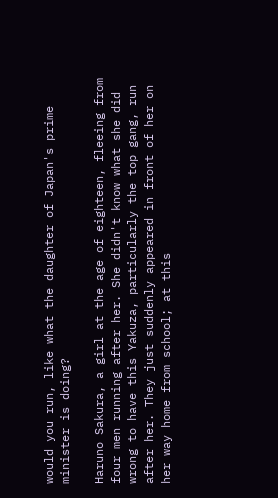would you run, like what the daughter of Japan's prime minister is doing?

Haruno Sakura, a girl at the age of eighteen, fleeing from four men running after her. She didn't know what she did wrong to have this Yakuza, particularly the top gang, run after her. They just suddenly appeared in front of her on her way home from school; at this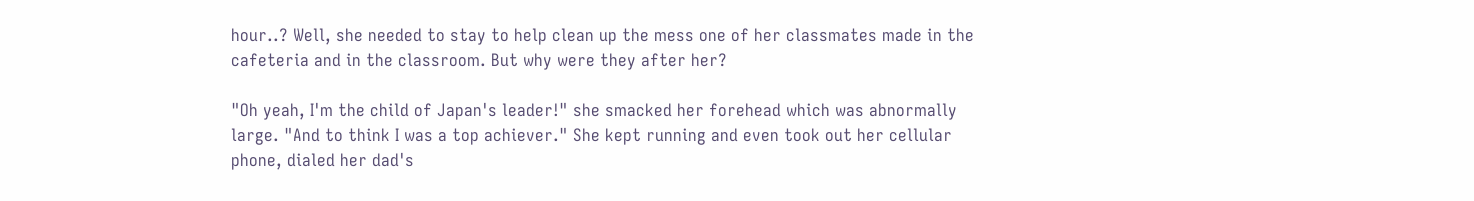hour..? Well, she needed to stay to help clean up the mess one of her classmates made in the cafeteria and in the classroom. But why were they after her?

"Oh yeah, I'm the child of Japan's leader!" she smacked her forehead which was abnormally large. "And to think I was a top achiever." She kept running and even took out her cellular phone, dialed her dad's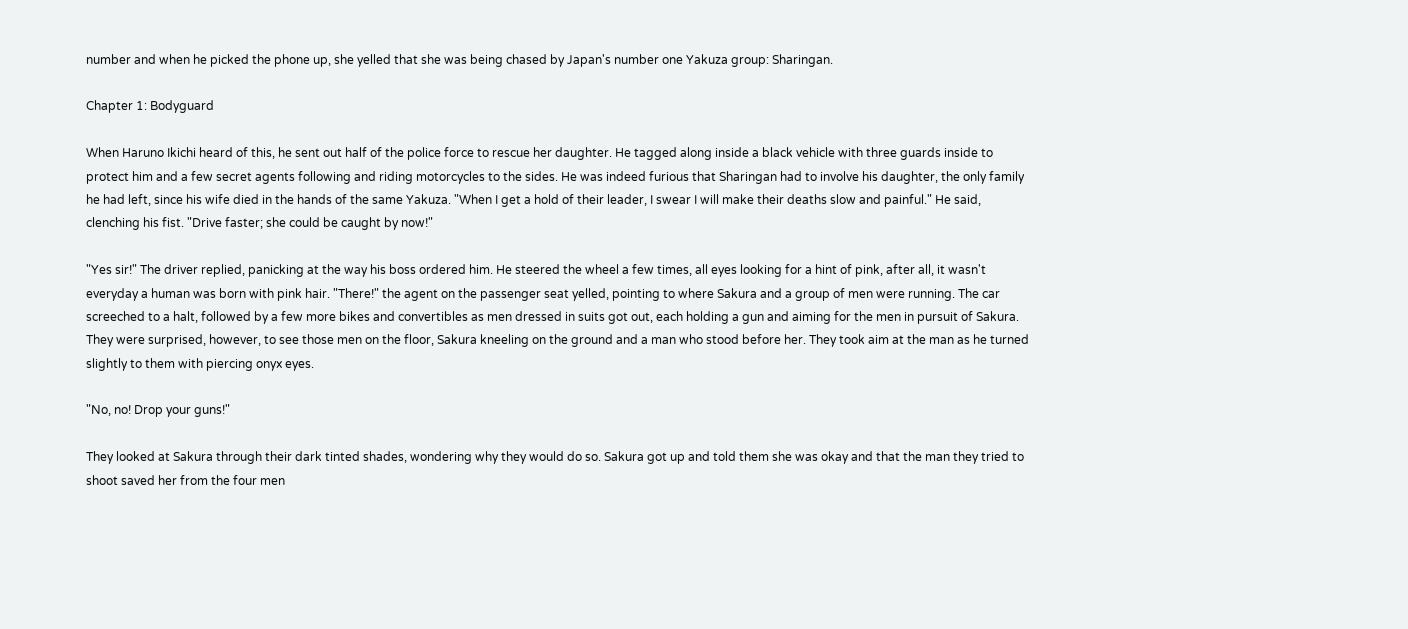number and when he picked the phone up, she yelled that she was being chased by Japan's number one Yakuza group: Sharingan.

Chapter 1: Bodyguard

When Haruno Ikichi heard of this, he sent out half of the police force to rescue her daughter. He tagged along inside a black vehicle with three guards inside to protect him and a few secret agents following and riding motorcycles to the sides. He was indeed furious that Sharingan had to involve his daughter, the only family he had left, since his wife died in the hands of the same Yakuza. "When I get a hold of their leader, I swear I will make their deaths slow and painful." He said, clenching his fist. "Drive faster; she could be caught by now!"

"Yes sir!" The driver replied, panicking at the way his boss ordered him. He steered the wheel a few times, all eyes looking for a hint of pink, after all, it wasn't everyday a human was born with pink hair. "There!" the agent on the passenger seat yelled, pointing to where Sakura and a group of men were running. The car screeched to a halt, followed by a few more bikes and convertibles as men dressed in suits got out, each holding a gun and aiming for the men in pursuit of Sakura. They were surprised, however, to see those men on the floor, Sakura kneeling on the ground and a man who stood before her. They took aim at the man as he turned slightly to them with piercing onyx eyes.

"No, no! Drop your guns!"

They looked at Sakura through their dark tinted shades, wondering why they would do so. Sakura got up and told them she was okay and that the man they tried to shoot saved her from the four men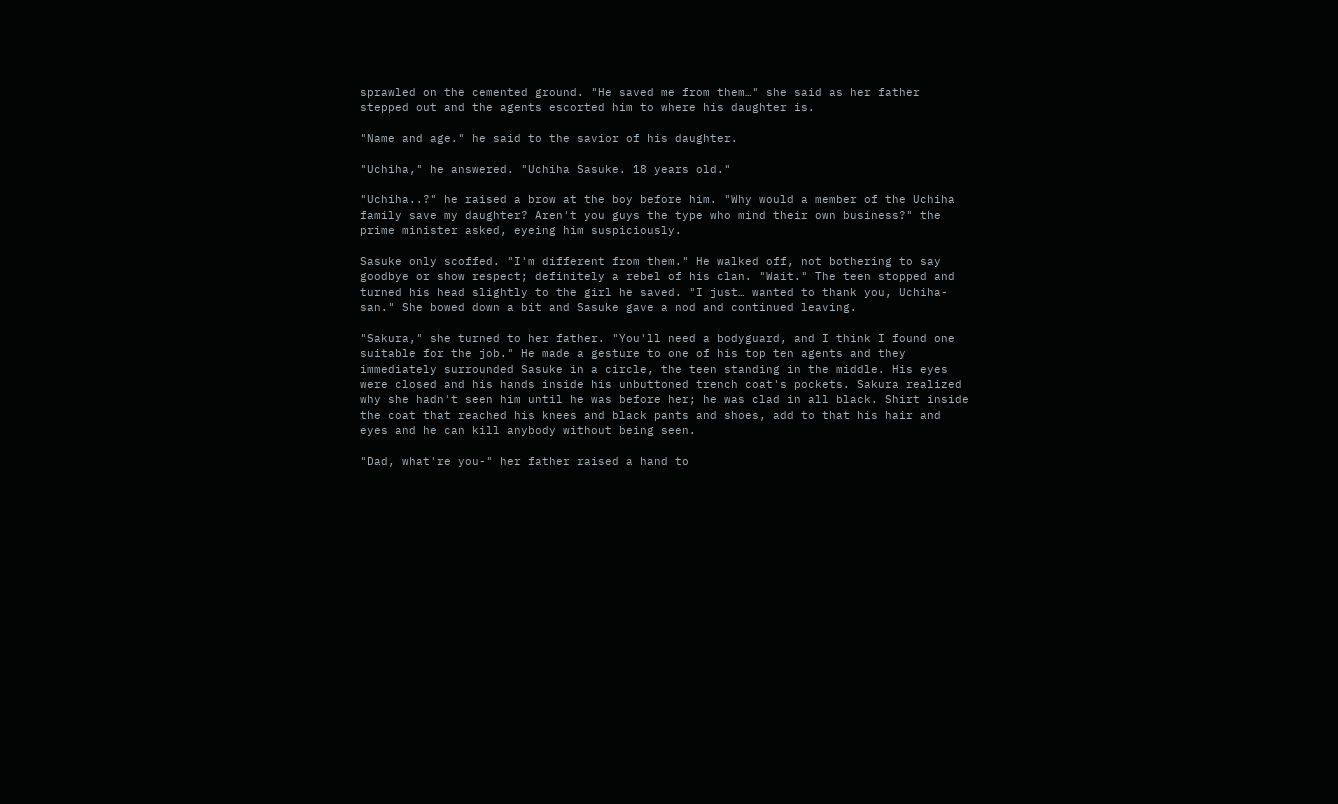sprawled on the cemented ground. "He saved me from them…" she said as her father stepped out and the agents escorted him to where his daughter is.

"Name and age." he said to the savior of his daughter.

"Uchiha," he answered. "Uchiha Sasuke. 18 years old."

"Uchiha..?" he raised a brow at the boy before him. "Why would a member of the Uchiha family save my daughter? Aren't you guys the type who mind their own business?" the prime minister asked, eyeing him suspiciously.

Sasuke only scoffed. "I'm different from them." He walked off, not bothering to say goodbye or show respect; definitely a rebel of his clan. "Wait." The teen stopped and turned his head slightly to the girl he saved. "I just… wanted to thank you, Uchiha-san." She bowed down a bit and Sasuke gave a nod and continued leaving.

"Sakura," she turned to her father. "You'll need a bodyguard, and I think I found one suitable for the job." He made a gesture to one of his top ten agents and they immediately surrounded Sasuke in a circle, the teen standing in the middle. His eyes were closed and his hands inside his unbuttoned trench coat's pockets. Sakura realized why she hadn't seen him until he was before her; he was clad in all black. Shirt inside the coat that reached his knees and black pants and shoes, add to that his hair and eyes and he can kill anybody without being seen.

"Dad, what're you-" her father raised a hand to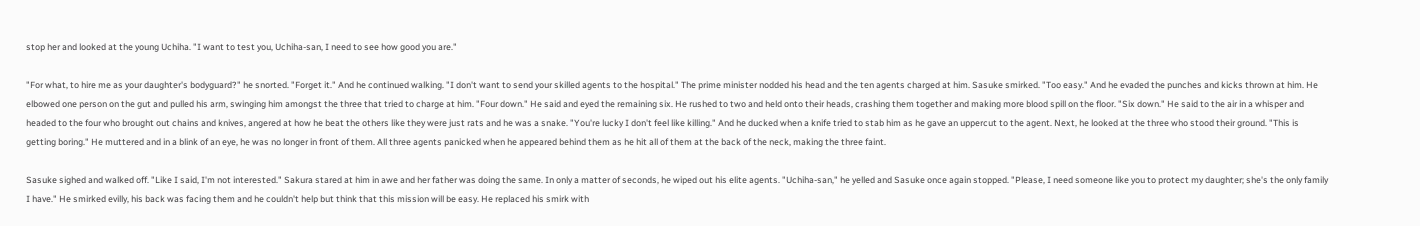stop her and looked at the young Uchiha. "I want to test you, Uchiha-san, I need to see how good you are."

"For what, to hire me as your daughter's bodyguard?" he snorted. "Forget it." And he continued walking. "I don't want to send your skilled agents to the hospital." The prime minister nodded his head and the ten agents charged at him. Sasuke smirked. "Too easy." And he evaded the punches and kicks thrown at him. He elbowed one person on the gut and pulled his arm, swinging him amongst the three that tried to charge at him. "Four down." He said and eyed the remaining six. He rushed to two and held onto their heads, crashing them together and making more blood spill on the floor. "Six down." He said to the air in a whisper and headed to the four who brought out chains and knives, angered at how he beat the others like they were just rats and he was a snake. "You're lucky I don't feel like killing." And he ducked when a knife tried to stab him as he gave an uppercut to the agent. Next, he looked at the three who stood their ground. "This is getting boring." He muttered and in a blink of an eye, he was no longer in front of them. All three agents panicked when he appeared behind them as he hit all of them at the back of the neck, making the three faint.

Sasuke sighed and walked off. "Like I said, I'm not interested." Sakura stared at him in awe and her father was doing the same. In only a matter of seconds, he wiped out his elite agents. "Uchiha-san," he yelled and Sasuke once again stopped. "Please, I need someone like you to protect my daughter; she's the only family I have." He smirked evilly, his back was facing them and he couldn't help but think that this mission will be easy. He replaced his smirk with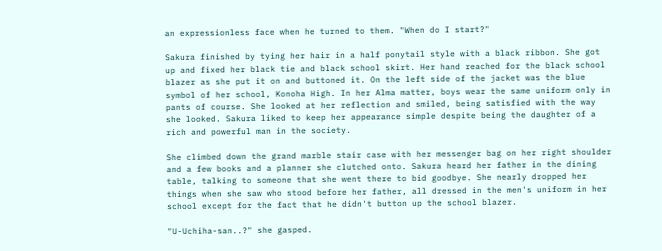an expressionless face when he turned to them. "When do I start?"

Sakura finished by tying her hair in a half ponytail style with a black ribbon. She got up and fixed her black tie and black school skirt. Her hand reached for the black school blazer as she put it on and buttoned it. On the left side of the jacket was the blue symbol of her school, Konoha High. In her Alma matter, boys wear the same uniform only in pants of course. She looked at her reflection and smiled, being satisfied with the way she looked. Sakura liked to keep her appearance simple despite being the daughter of a rich and powerful man in the society.

She climbed down the grand marble stair case with her messenger bag on her right shoulder and a few books and a planner she clutched onto. Sakura heard her father in the dining table, talking to someone that she went there to bid goodbye. She nearly dropped her things when she saw who stood before her father, all dressed in the men's uniform in her school except for the fact that he didn't button up the school blazer.

"U-Uchiha-san..?" she gasped.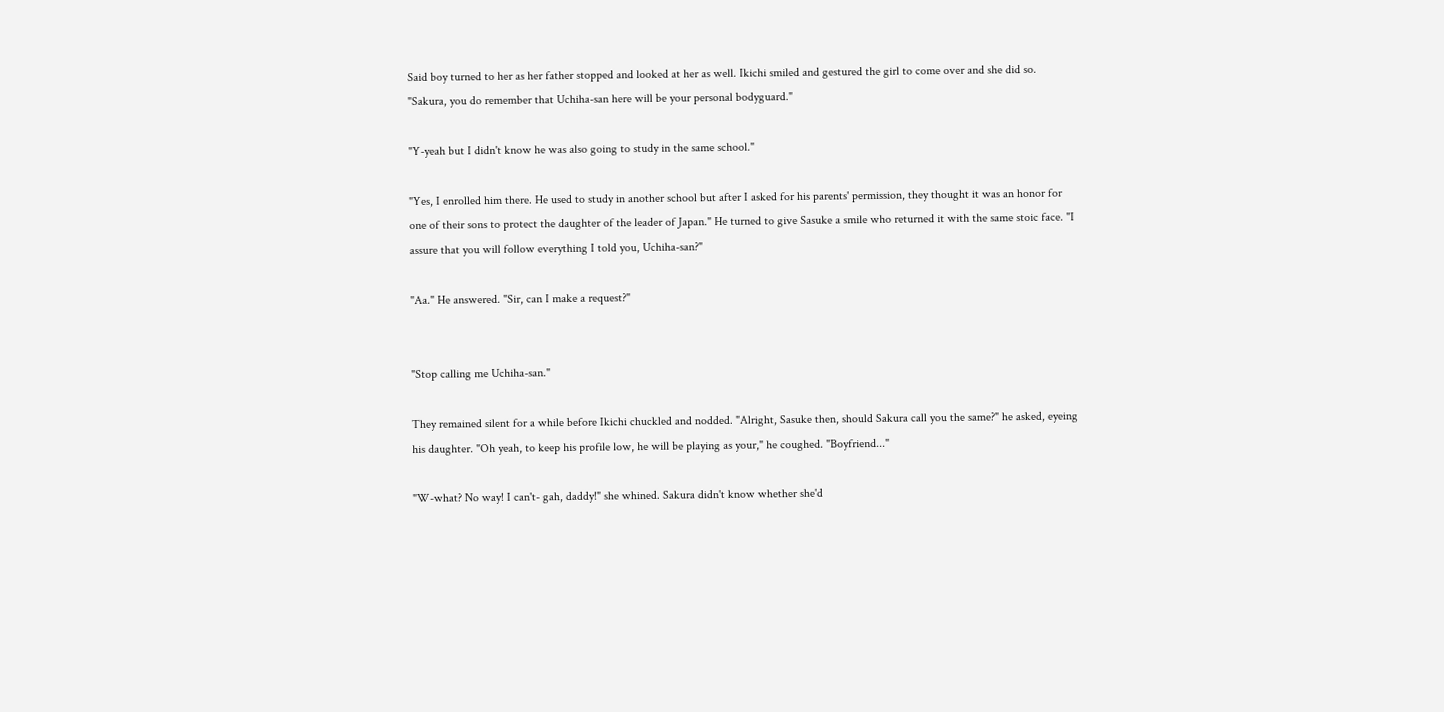Said boy turned to her as her father stopped and looked at her as well. Ikichi smiled and gestured the girl to come over and she did so. "Sakura, you do remember that Uchiha-san here will be your personal bodyguard."

"Y-yeah but I didn't know he was also going to study in the same school."

"Yes, I enrolled him there. He used to study in another school but after I asked for his parents' permission, they thought it was an honor for one of their sons to protect the daughter of the leader of Japan." He turned to give Sasuke a smile who returned it with the same stoic face. "I assure that you will follow everything I told you, Uchiha-san?"

"Aa." He answered. "Sir, can I make a request?"


"Stop calling me Uchiha-san."

They remained silent for a while before Ikichi chuckled and nodded. "Alright, Sasuke then, should Sakura call you the same?" he asked, eyeing his daughter. "Oh yeah, to keep his profile low, he will be playing as your," he coughed. "Boyfriend..."

"W-what? No way! I can't- gah, daddy!" she whined. Sakura didn't know whether she'd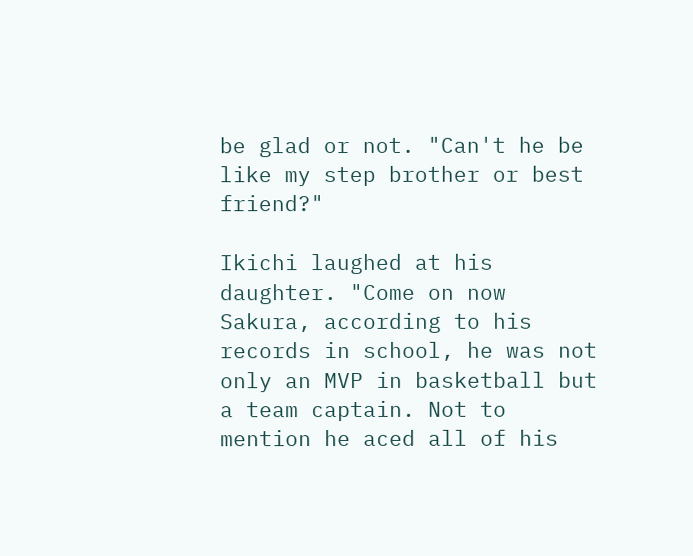be glad or not. "Can't he be like my step brother or best friend?"

Ikichi laughed at his daughter. "Come on now Sakura, according to his records in school, he was not only an MVP in basketball but a team captain. Not to mention he aced all of his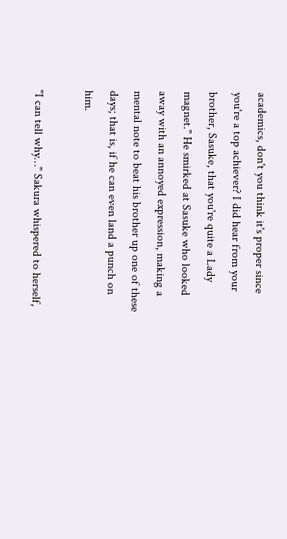academics, don't you think it's proper since you're a top achiever? I did hear from your brother, Sasuke, that you're quite a Lady magnet." He smirked at Sasuke who looked away with an annoyed expression, making a mental note to beat his brother up one of these days; that is, if he can even land a punch on him.

"I can tell why…" Sakura whispered to herself,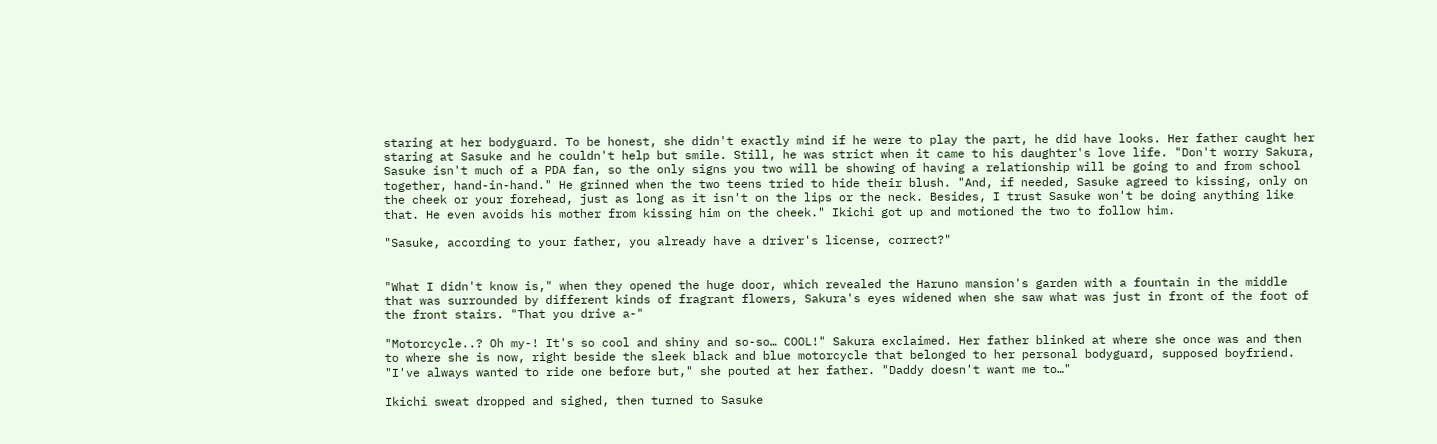staring at her bodyguard. To be honest, she didn't exactly mind if he were to play the part, he did have looks. Her father caught her staring at Sasuke and he couldn't help but smile. Still, he was strict when it came to his daughter's love life. "Don't worry Sakura, Sasuke isn't much of a PDA fan, so the only signs you two will be showing of having a relationship will be going to and from school together, hand-in-hand." He grinned when the two teens tried to hide their blush. "And, if needed, Sasuke agreed to kissing, only on the cheek or your forehead, just as long as it isn't on the lips or the neck. Besides, I trust Sasuke won't be doing anything like that. He even avoids his mother from kissing him on the cheek." Ikichi got up and motioned the two to follow him.

"Sasuke, according to your father, you already have a driver's license, correct?"


"What I didn't know is," when they opened the huge door, which revealed the Haruno mansion's garden with a fountain in the middle that was surrounded by different kinds of fragrant flowers, Sakura's eyes widened when she saw what was just in front of the foot of the front stairs. "That you drive a-"

"Motorcycle..? Oh my-! It's so cool and shiny and so-so… COOL!" Sakura exclaimed. Her father blinked at where she once was and then to where she is now, right beside the sleek black and blue motorcycle that belonged to her personal bodyguard, supposed boyfriend. "I've always wanted to ride one before but," she pouted at her father. "Daddy doesn't want me to…"

Ikichi sweat dropped and sighed, then turned to Sasuke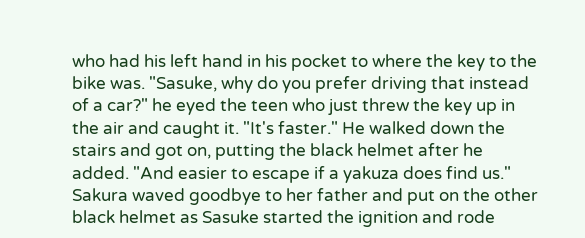who had his left hand in his pocket to where the key to the bike was. "Sasuke, why do you prefer driving that instead of a car?" he eyed the teen who just threw the key up in the air and caught it. "It's faster." He walked down the stairs and got on, putting the black helmet after he added. "And easier to escape if a yakuza does find us." Sakura waved goodbye to her father and put on the other black helmet as Sasuke started the ignition and rode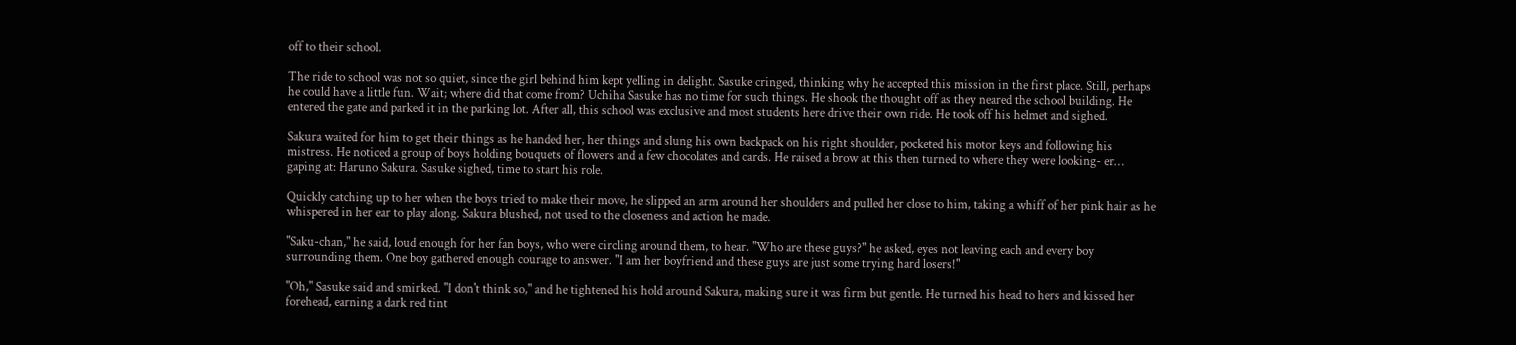off to their school.

The ride to school was not so quiet, since the girl behind him kept yelling in delight. Sasuke cringed, thinking why he accepted this mission in the first place. Still, perhaps he could have a little fun. Wait; where did that come from? Uchiha Sasuke has no time for such things. He shook the thought off as they neared the school building. He entered the gate and parked it in the parking lot. After all, this school was exclusive and most students here drive their own ride. He took off his helmet and sighed.

Sakura waited for him to get their things as he handed her, her things and slung his own backpack on his right shoulder, pocketed his motor keys and following his mistress. He noticed a group of boys holding bouquets of flowers and a few chocolates and cards. He raised a brow at this then turned to where they were looking- er… gaping at: Haruno Sakura. Sasuke sighed, time to start his role.

Quickly catching up to her when the boys tried to make their move, he slipped an arm around her shoulders and pulled her close to him, taking a whiff of her pink hair as he whispered in her ear to play along. Sakura blushed, not used to the closeness and action he made.

"Saku-chan," he said, loud enough for her fan boys, who were circling around them, to hear. "Who are these guys?" he asked, eyes not leaving each and every boy surrounding them. One boy gathered enough courage to answer. "I am her boyfriend and these guys are just some trying hard losers!"

"Oh," Sasuke said and smirked. "I don't think so," and he tightened his hold around Sakura, making sure it was firm but gentle. He turned his head to hers and kissed her forehead, earning a dark red tint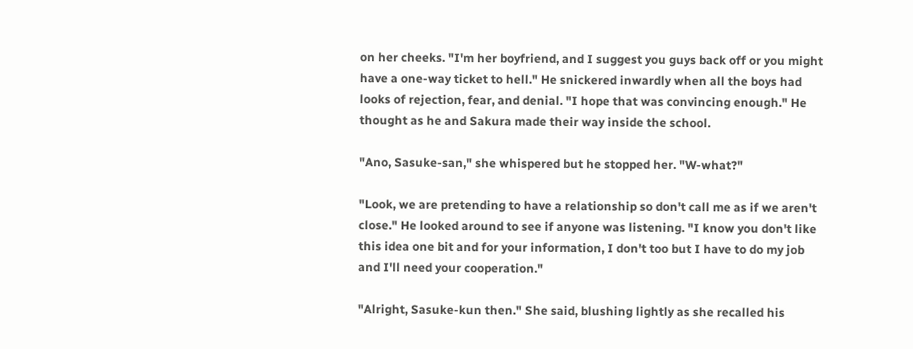on her cheeks. "I'm her boyfriend, and I suggest you guys back off or you might have a one-way ticket to hell." He snickered inwardly when all the boys had looks of rejection, fear, and denial. "I hope that was convincing enough." He thought as he and Sakura made their way inside the school.

"Ano, Sasuke-san," she whispered but he stopped her. "W-what?"

"Look, we are pretending to have a relationship so don't call me as if we aren't close." He looked around to see if anyone was listening. "I know you don't like this idea one bit and for your information, I don't too but I have to do my job and I'll need your cooperation."

"Alright, Sasuke-kun then." She said, blushing lightly as she recalled his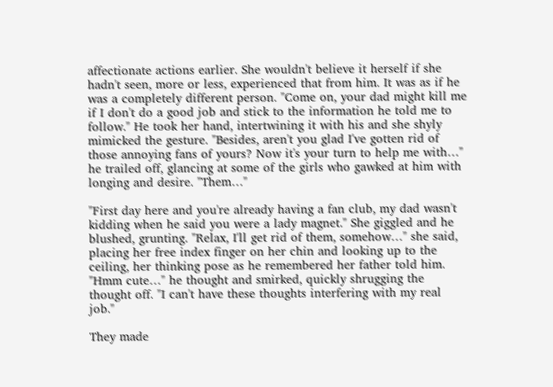affectionate actions earlier. She wouldn't believe it herself if she hadn't seen, more or less, experienced that from him. It was as if he was a completely different person. "Come on, your dad might kill me if I don't do a good job and stick to the information he told me to follow." He took her hand, intertwining it with his and she shyly mimicked the gesture. "Besides, aren't you glad I've gotten rid of those annoying fans of yours? Now it's your turn to help me with…" he trailed off, glancing at some of the girls who gawked at him with longing and desire. "Them…"

"First day here and you're already having a fan club, my dad wasn't kidding when he said you were a lady magnet." She giggled and he blushed, grunting. "Relax, I'll get rid of them, somehow…" she said, placing her free index finger on her chin and looking up to the ceiling, her thinking pose as he remembered her father told him. "Hmm cute…" he thought and smirked, quickly shrugging the thought off. "I can't have these thoughts interfering with my real job."

They made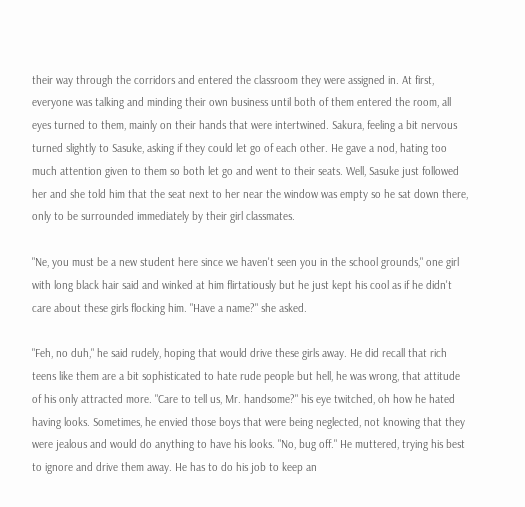their way through the corridors and entered the classroom they were assigned in. At first, everyone was talking and minding their own business until both of them entered the room, all eyes turned to them, mainly on their hands that were intertwined. Sakura, feeling a bit nervous turned slightly to Sasuke, asking if they could let go of each other. He gave a nod, hating too much attention given to them so both let go and went to their seats. Well, Sasuke just followed her and she told him that the seat next to her near the window was empty so he sat down there, only to be surrounded immediately by their girl classmates.

"Ne, you must be a new student here since we haven't seen you in the school grounds," one girl with long black hair said and winked at him flirtatiously but he just kept his cool as if he didn't care about these girls flocking him. "Have a name?" she asked.

"Feh, no duh," he said rudely, hoping that would drive these girls away. He did recall that rich teens like them are a bit sophisticated to hate rude people but hell, he was wrong, that attitude of his only attracted more. "Care to tell us, Mr. handsome?" his eye twitched, oh how he hated having looks. Sometimes, he envied those boys that were being neglected, not knowing that they were jealous and would do anything to have his looks. "No, bug off." He muttered, trying his best to ignore and drive them away. He has to do his job to keep an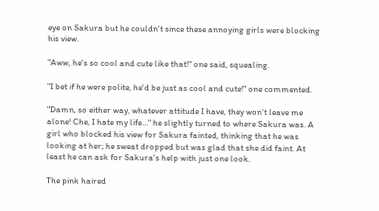eye on Sakura but he couldn't since these annoying girls were blocking his view.

"Aww, he's so cool and cute like that!" one said, squealing.

"I bet if he were polite, he'd be just as cool and cute!" one commented.

"Damn, so either way, whatever attitude I have, they won't leave me alone! Che, I hate my life…" he slightly turned to where Sakura was. A girl who blocked his view for Sakura fainted, thinking that he was looking at her; he sweat dropped but was glad that she did faint. At least he can ask for Sakura's help with just one look.

The pink haired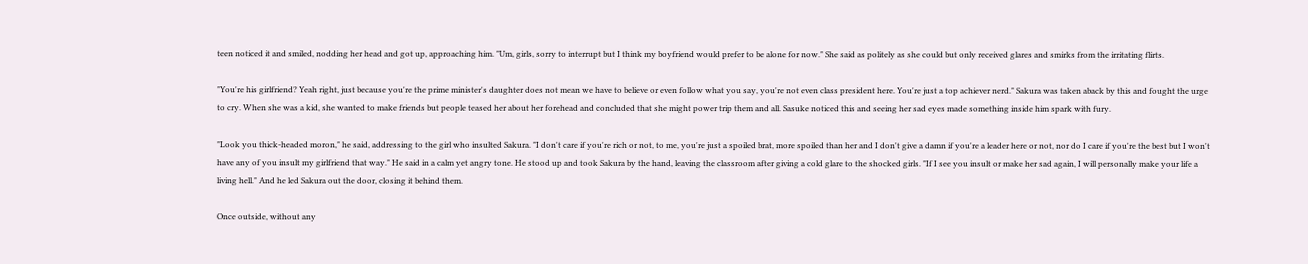teen noticed it and smiled, nodding her head and got up, approaching him. "Um, girls, sorry to interrupt but I think my boyfriend would prefer to be alone for now." She said as politely as she could but only received glares and smirks from the irritating flirts.

"You're his girlfriend? Yeah right, just because you're the prime minister's daughter does not mean we have to believe or even follow what you say, you're not even class president here. You're just a top achiever nerd." Sakura was taken aback by this and fought the urge to cry. When she was a kid, she wanted to make friends but people teased her about her forehead and concluded that she might power trip them and all. Sasuke noticed this and seeing her sad eyes made something inside him spark with fury.

"Look you thick-headed moron," he said, addressing to the girl who insulted Sakura. "I don't care if you're rich or not, to me, you're just a spoiled brat, more spoiled than her and I don't give a damn if you're a leader here or not, nor do I care if you're the best but I won't have any of you insult my girlfriend that way." He said in a calm yet angry tone. He stood up and took Sakura by the hand, leaving the classroom after giving a cold glare to the shocked girls. "If I see you insult or make her sad again, I will personally make your life a living hell." And he led Sakura out the door, closing it behind them.

Once outside, without any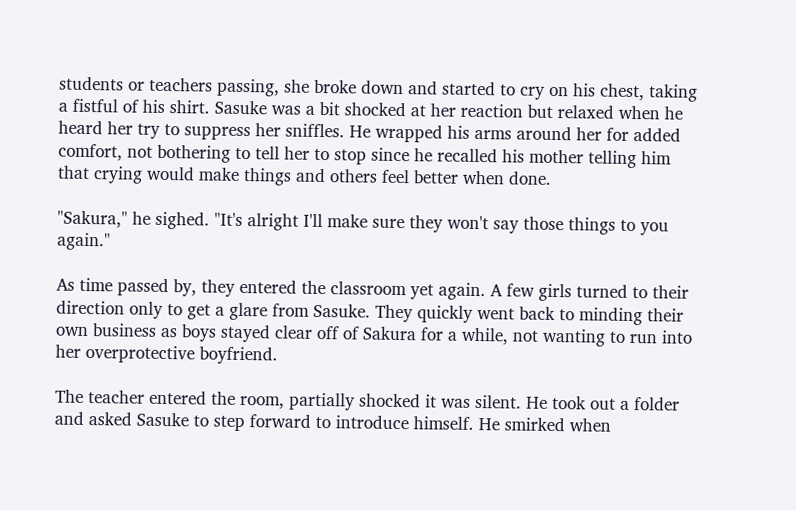students or teachers passing, she broke down and started to cry on his chest, taking a fistful of his shirt. Sasuke was a bit shocked at her reaction but relaxed when he heard her try to suppress her sniffles. He wrapped his arms around her for added comfort, not bothering to tell her to stop since he recalled his mother telling him that crying would make things and others feel better when done.

"Sakura," he sighed. "It's alright I'll make sure they won't say those things to you again."

As time passed by, they entered the classroom yet again. A few girls turned to their direction only to get a glare from Sasuke. They quickly went back to minding their own business as boys stayed clear off of Sakura for a while, not wanting to run into her overprotective boyfriend.

The teacher entered the room, partially shocked it was silent. He took out a folder and asked Sasuke to step forward to introduce himself. He smirked when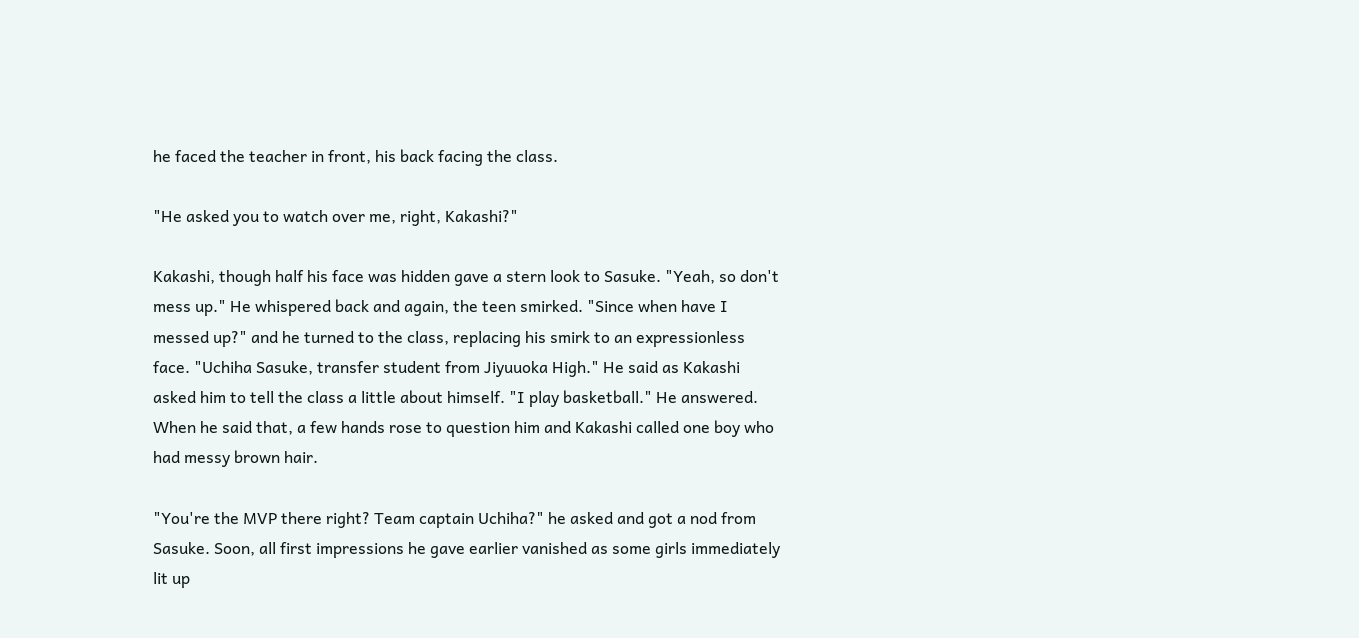he faced the teacher in front, his back facing the class.

"He asked you to watch over me, right, Kakashi?"

Kakashi, though half his face was hidden gave a stern look to Sasuke. "Yeah, so don't mess up." He whispered back and again, the teen smirked. "Since when have I messed up?" and he turned to the class, replacing his smirk to an expressionless face. "Uchiha Sasuke, transfer student from Jiyuuoka High." He said as Kakashi asked him to tell the class a little about himself. "I play basketball." He answered. When he said that, a few hands rose to question him and Kakashi called one boy who had messy brown hair.

"You're the MVP there right? Team captain Uchiha?" he asked and got a nod from Sasuke. Soon, all first impressions he gave earlier vanished as some girls immediately lit up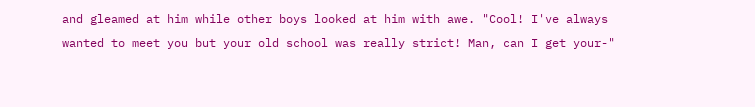and gleamed at him while other boys looked at him with awe. "Cool! I've always wanted to meet you but your old school was really strict! Man, can I get your-"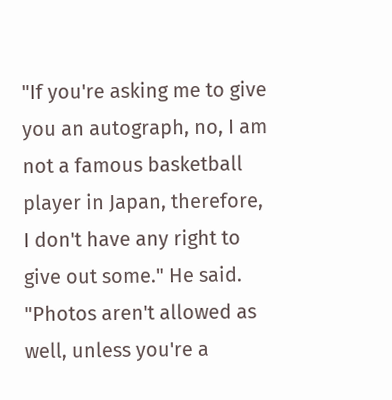"If you're asking me to give you an autograph, no, I am not a famous basketball player in Japan, therefore, I don't have any right to give out some." He said. "Photos aren't allowed as well, unless you're a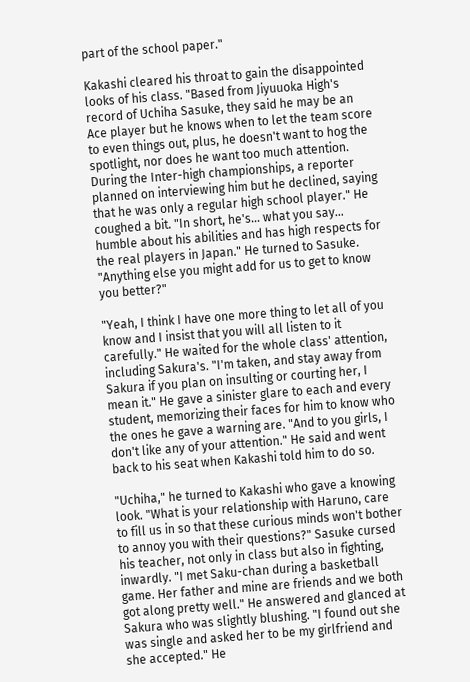part of the school paper."

Kakashi cleared his throat to gain the disappointed looks of his class. "Based from Jiyuuoka High's record of Uchiha Sasuke, they said he may be an Ace player but he knows when to let the team score to even things out, plus, he doesn't want to hog the spotlight, nor does he want too much attention. During the Inter-high championships, a reporter planned on interviewing him but he declined, saying that he was only a regular high school player." He coughed a bit. "In short, he's… what you say… humble about his abilities and has high respects for the real players in Japan." He turned to Sasuke. "Anything else you might add for us to get to know you better?"

"Yeah, I think I have one more thing to let all of you know and I insist that you will all listen to it carefully." He waited for the whole class' attention, including Sakura's. "I'm taken, and stay away from Sakura if you plan on insulting or courting her, I mean it." He gave a sinister glare to each and every student, memorizing their faces for him to know who the ones he gave a warning are. "And to you girls, I don't like any of your attention." He said and went back to his seat when Kakashi told him to do so.

"Uchiha," he turned to Kakashi who gave a knowing look. "What is your relationship with Haruno, care to fill us in so that these curious minds won't bother to annoy you with their questions?" Sasuke cursed his teacher, not only in class but also in fighting, inwardly. "I met Saku-chan during a basketball game. Her father and mine are friends and we both got along pretty well." He answered and glanced at Sakura who was slightly blushing. "I found out she was single and asked her to be my girlfriend and she accepted." He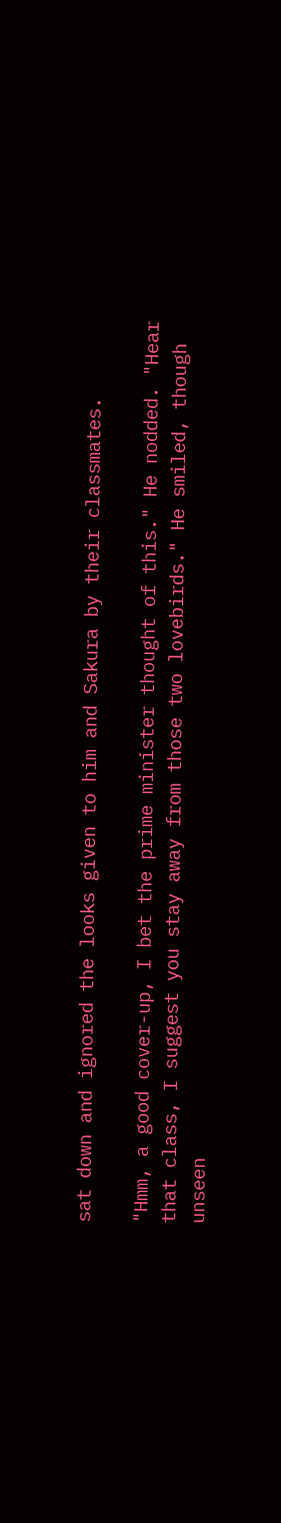sat down and ignored the looks given to him and Sakura by their classmates.

"Hmm, a good cover-up, I bet the prime minister thought of this." He nodded. "Hear that class, I suggest you stay away from those two lovebirds." He smiled, though unseen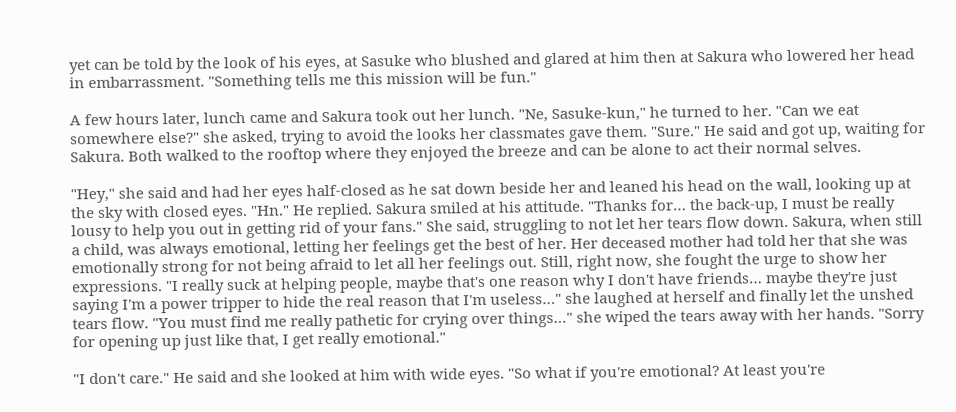yet can be told by the look of his eyes, at Sasuke who blushed and glared at him then at Sakura who lowered her head in embarrassment. "Something tells me this mission will be fun."

A few hours later, lunch came and Sakura took out her lunch. "Ne, Sasuke-kun," he turned to her. "Can we eat somewhere else?" she asked, trying to avoid the looks her classmates gave them. "Sure." He said and got up, waiting for Sakura. Both walked to the rooftop where they enjoyed the breeze and can be alone to act their normal selves.

"Hey," she said and had her eyes half-closed as he sat down beside her and leaned his head on the wall, looking up at the sky with closed eyes. "Hn." He replied. Sakura smiled at his attitude. "Thanks for… the back-up, I must be really lousy to help you out in getting rid of your fans." She said, struggling to not let her tears flow down. Sakura, when still a child, was always emotional, letting her feelings get the best of her. Her deceased mother had told her that she was emotionally strong for not being afraid to let all her feelings out. Still, right now, she fought the urge to show her expressions. "I really suck at helping people, maybe that's one reason why I don't have friends… maybe they're just saying I'm a power tripper to hide the real reason that I'm useless…" she laughed at herself and finally let the unshed tears flow. "You must find me really pathetic for crying over things…" she wiped the tears away with her hands. "Sorry for opening up just like that, I get really emotional."

"I don't care." He said and she looked at him with wide eyes. "So what if you're emotional? At least you're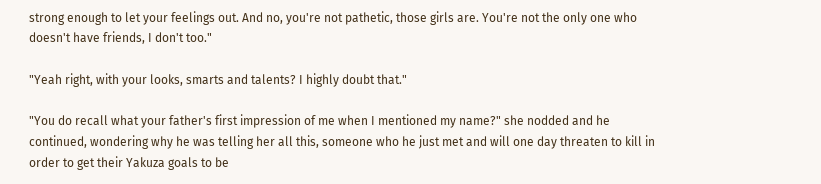strong enough to let your feelings out. And no, you're not pathetic, those girls are. You're not the only one who doesn't have friends, I don't too."

"Yeah right, with your looks, smarts and talents? I highly doubt that."

"You do recall what your father's first impression of me when I mentioned my name?" she nodded and he continued, wondering why he was telling her all this, someone who he just met and will one day threaten to kill in order to get their Yakuza goals to be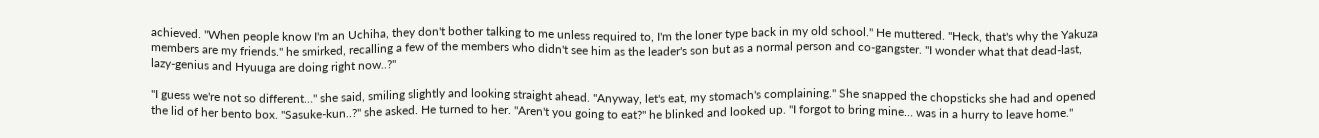achieved. "When people know I'm an Uchiha, they don't bother talking to me unless required to, I'm the loner type back in my old school." He muttered. "Heck, that's why the Yakuza members are my friends." he smirked, recalling a few of the members who didn't see him as the leader's son but as a normal person and co-gangster. "I wonder what that dead-last, lazy-genius and Hyuuga are doing right now..?"

"I guess we're not so different…" she said, smiling slightly and looking straight ahead. "Anyway, let's eat, my stomach's complaining." She snapped the chopsticks she had and opened the lid of her bento box. "Sasuke-kun..?" she asked. He turned to her. "Aren't you going to eat?" he blinked and looked up. "I forgot to bring mine… was in a hurry to leave home."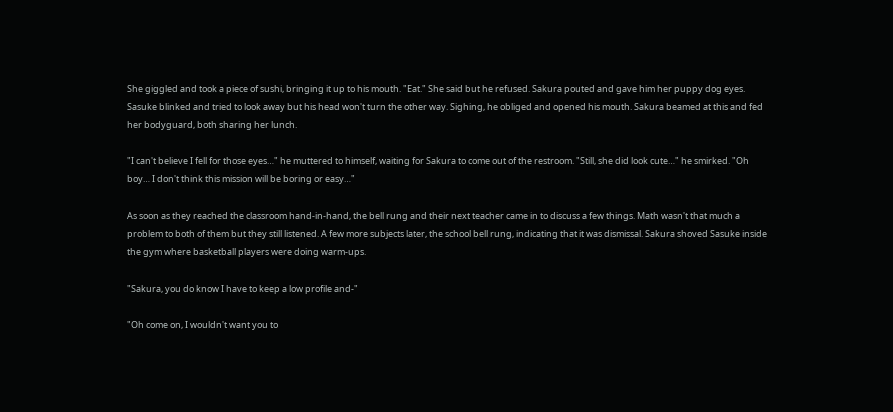She giggled and took a piece of sushi, bringing it up to his mouth. "Eat." She said but he refused. Sakura pouted and gave him her puppy dog eyes. Sasuke blinked and tried to look away but his head won't turn the other way. Sighing, he obliged and opened his mouth. Sakura beamed at this and fed her bodyguard, both sharing her lunch.

"I can't believe I fell for those eyes…" he muttered to himself, waiting for Sakura to come out of the restroom. "Still, she did look cute…" he smirked. "Oh boy… I don't think this mission will be boring or easy…"

As soon as they reached the classroom hand-in-hand, the bell rung and their next teacher came in to discuss a few things. Math wasn't that much a problem to both of them but they still listened. A few more subjects later, the school bell rung, indicating that it was dismissal. Sakura shoved Sasuke inside the gym where basketball players were doing warm-ups.

"Sakura, you do know I have to keep a low profile and-"

"Oh come on, I wouldn't want you to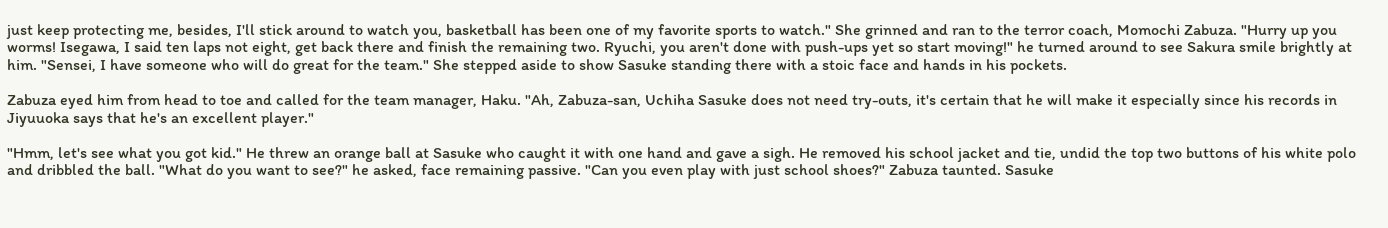just keep protecting me, besides, I'll stick around to watch you, basketball has been one of my favorite sports to watch." She grinned and ran to the terror coach, Momochi Zabuza. "Hurry up you worms! Isegawa, I said ten laps not eight, get back there and finish the remaining two. Ryuchi, you aren't done with push-ups yet so start moving!" he turned around to see Sakura smile brightly at him. "Sensei, I have someone who will do great for the team." She stepped aside to show Sasuke standing there with a stoic face and hands in his pockets.

Zabuza eyed him from head to toe and called for the team manager, Haku. "Ah, Zabuza-san, Uchiha Sasuke does not need try-outs, it's certain that he will make it especially since his records in Jiyuuoka says that he's an excellent player."

"Hmm, let's see what you got kid." He threw an orange ball at Sasuke who caught it with one hand and gave a sigh. He removed his school jacket and tie, undid the top two buttons of his white polo and dribbled the ball. "What do you want to see?" he asked, face remaining passive. "Can you even play with just school shoes?" Zabuza taunted. Sasuke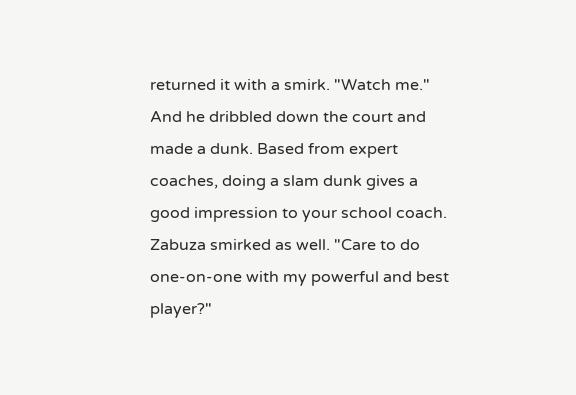returned it with a smirk. "Watch me." And he dribbled down the court and made a dunk. Based from expert coaches, doing a slam dunk gives a good impression to your school coach. Zabuza smirked as well. "Care to do one-on-one with my powerful and best player?"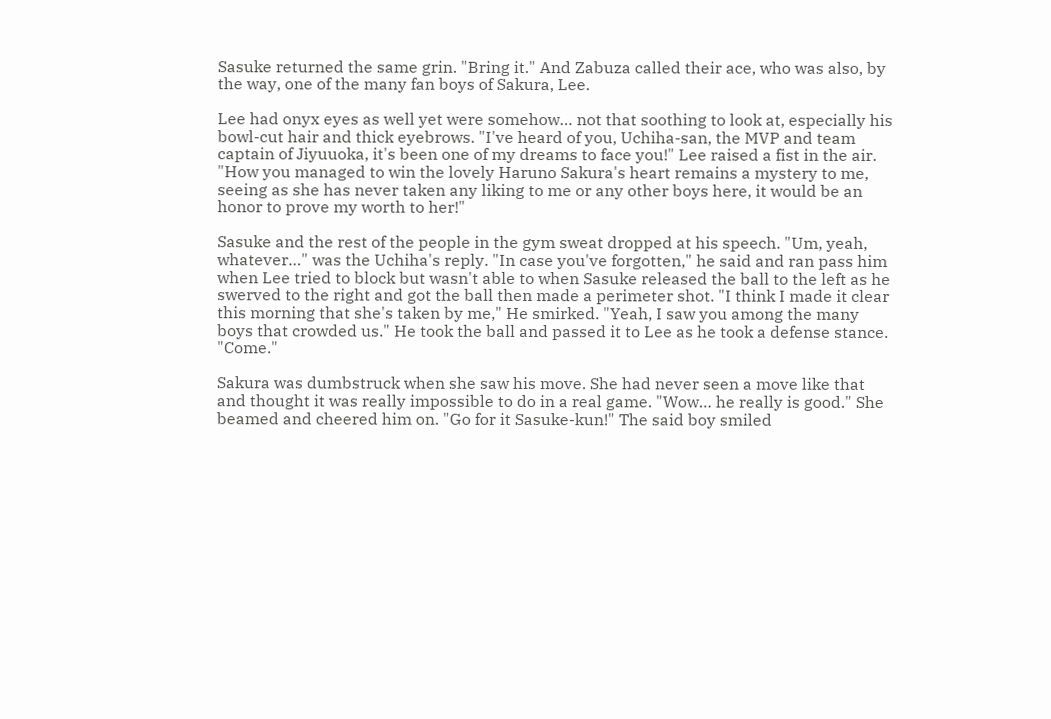Sasuke returned the same grin. "Bring it." And Zabuza called their ace, who was also, by the way, one of the many fan boys of Sakura, Lee.

Lee had onyx eyes as well yet were somehow… not that soothing to look at, especially his bowl-cut hair and thick eyebrows. "I've heard of you, Uchiha-san, the MVP and team captain of Jiyuuoka, it's been one of my dreams to face you!" Lee raised a fist in the air. "How you managed to win the lovely Haruno Sakura's heart remains a mystery to me, seeing as she has never taken any liking to me or any other boys here, it would be an honor to prove my worth to her!"

Sasuke and the rest of the people in the gym sweat dropped at his speech. "Um, yeah, whatever…" was the Uchiha's reply. "In case you've forgotten," he said and ran pass him when Lee tried to block but wasn't able to when Sasuke released the ball to the left as he swerved to the right and got the ball then made a perimeter shot. "I think I made it clear this morning that she's taken by me," He smirked. "Yeah, I saw you among the many boys that crowded us." He took the ball and passed it to Lee as he took a defense stance. "Come."

Sakura was dumbstruck when she saw his move. She had never seen a move like that and thought it was really impossible to do in a real game. "Wow… he really is good." She beamed and cheered him on. "Go for it Sasuke-kun!" The said boy smiled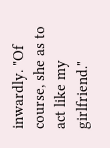inwardly. "Of course, she as to act like my girlfriend."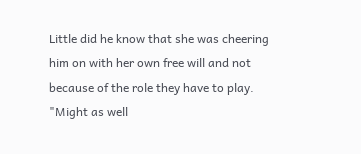Little did he know that she was cheering him on with her own free will and not because of the role they have to play. "Might as well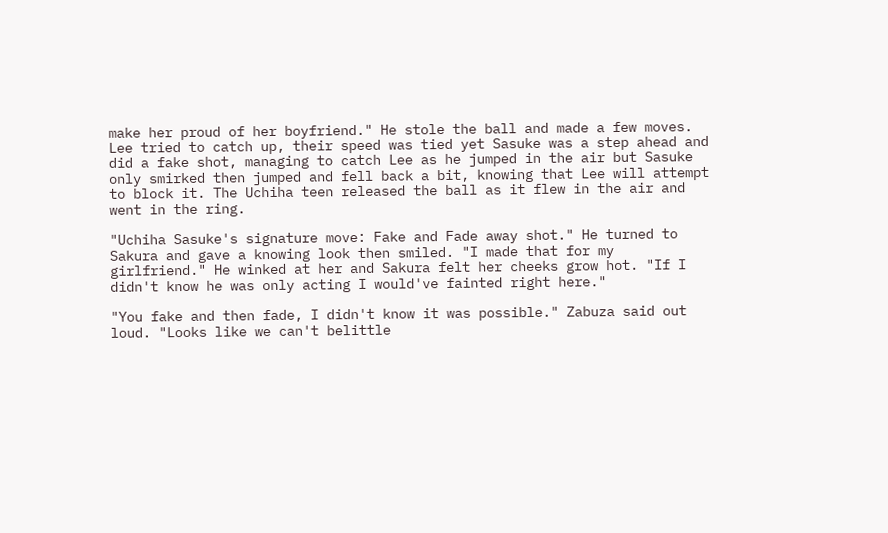make her proud of her boyfriend." He stole the ball and made a few moves. Lee tried to catch up, their speed was tied yet Sasuke was a step ahead and did a fake shot, managing to catch Lee as he jumped in the air but Sasuke only smirked then jumped and fell back a bit, knowing that Lee will attempt to block it. The Uchiha teen released the ball as it flew in the air and went in the ring.

"Uchiha Sasuke's signature move: Fake and Fade away shot." He turned to Sakura and gave a knowing look then smiled. "I made that for my girlfriend." He winked at her and Sakura felt her cheeks grow hot. "If I didn't know he was only acting I would've fainted right here."

"You fake and then fade, I didn't know it was possible." Zabuza said out loud. "Looks like we can't belittle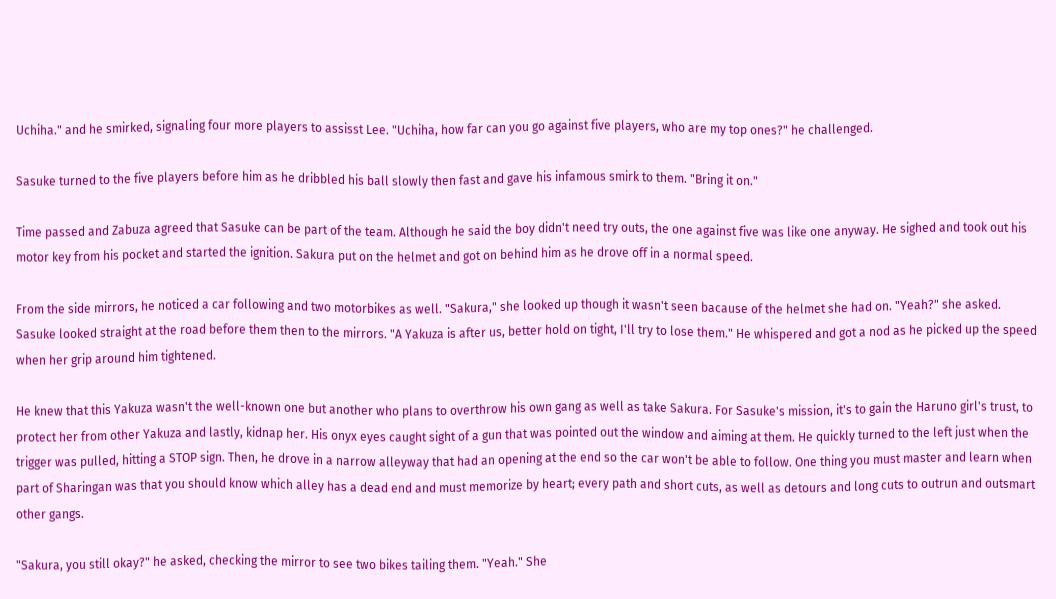Uchiha." and he smirked, signaling four more players to assisst Lee. "Uchiha, how far can you go against five players, who are my top ones?" he challenged.

Sasuke turned to the five players before him as he dribbled his ball slowly then fast and gave his infamous smirk to them. "Bring it on."

Time passed and Zabuza agreed that Sasuke can be part of the team. Although he said the boy didn't need try outs, the one against five was like one anyway. He sighed and took out his motor key from his pocket and started the ignition. Sakura put on the helmet and got on behind him as he drove off in a normal speed.

From the side mirrors, he noticed a car following and two motorbikes as well. "Sakura," she looked up though it wasn't seen bacause of the helmet she had on. "Yeah?" she asked. Sasuke looked straight at the road before them then to the mirrors. "A Yakuza is after us, better hold on tight, I'll try to lose them." He whispered and got a nod as he picked up the speed when her grip around him tightened.

He knew that this Yakuza wasn't the well-known one but another who plans to overthrow his own gang as well as take Sakura. For Sasuke's mission, it's to gain the Haruno girl's trust, to protect her from other Yakuza and lastly, kidnap her. His onyx eyes caught sight of a gun that was pointed out the window and aiming at them. He quickly turned to the left just when the trigger was pulled, hitting a STOP sign. Then, he drove in a narrow alleyway that had an opening at the end so the car won't be able to follow. One thing you must master and learn when part of Sharingan was that you should know which alley has a dead end and must memorize by heart; every path and short cuts, as well as detours and long cuts to outrun and outsmart other gangs.

"Sakura, you still okay?" he asked, checking the mirror to see two bikes tailing them. "Yeah." She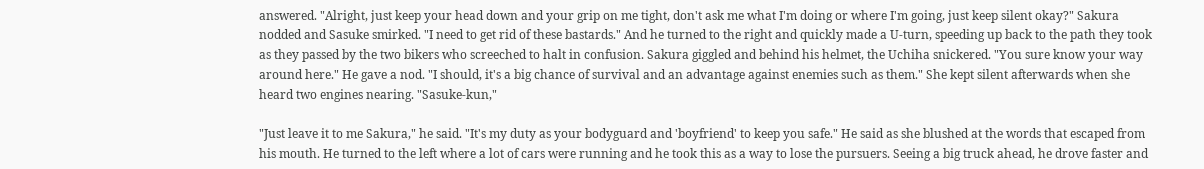answered. "Alright, just keep your head down and your grip on me tight, don't ask me what I'm doing or where I'm going, just keep silent okay?" Sakura nodded and Sasuke smirked. "I need to get rid of these bastards." And he turned to the right and quickly made a U-turn, speeding up back to the path they took as they passed by the two bikers who screeched to halt in confusion. Sakura giggled and behind his helmet, the Uchiha snickered. "You sure know your way around here." He gave a nod. "I should, it's a big chance of survival and an advantage against enemies such as them." She kept silent afterwards when she heard two engines nearing. "Sasuke-kun,"

"Just leave it to me Sakura," he said. "It's my duty as your bodyguard and 'boyfriend' to keep you safe." He said as she blushed at the words that escaped from his mouth. He turned to the left where a lot of cars were running and he took this as a way to lose the pursuers. Seeing a big truck ahead, he drove faster and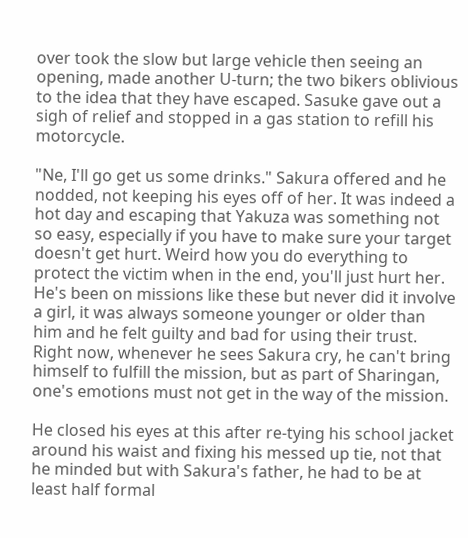over took the slow but large vehicle then seeing an opening, made another U-turn; the two bikers oblivious to the idea that they have escaped. Sasuke gave out a sigh of relief and stopped in a gas station to refill his motorcycle.

"Ne, I'll go get us some drinks." Sakura offered and he nodded, not keeping his eyes off of her. It was indeed a hot day and escaping that Yakuza was something not so easy, especially if you have to make sure your target doesn't get hurt. Weird how you do everything to protect the victim when in the end, you'll just hurt her. He's been on missions like these but never did it involve a girl, it was always someone younger or older than him and he felt guilty and bad for using their trust. Right now, whenever he sees Sakura cry, he can't bring himself to fulfill the mission, but as part of Sharingan, one's emotions must not get in the way of the mission.

He closed his eyes at this after re-tying his school jacket around his waist and fixing his messed up tie, not that he minded but with Sakura's father, he had to be at least half formal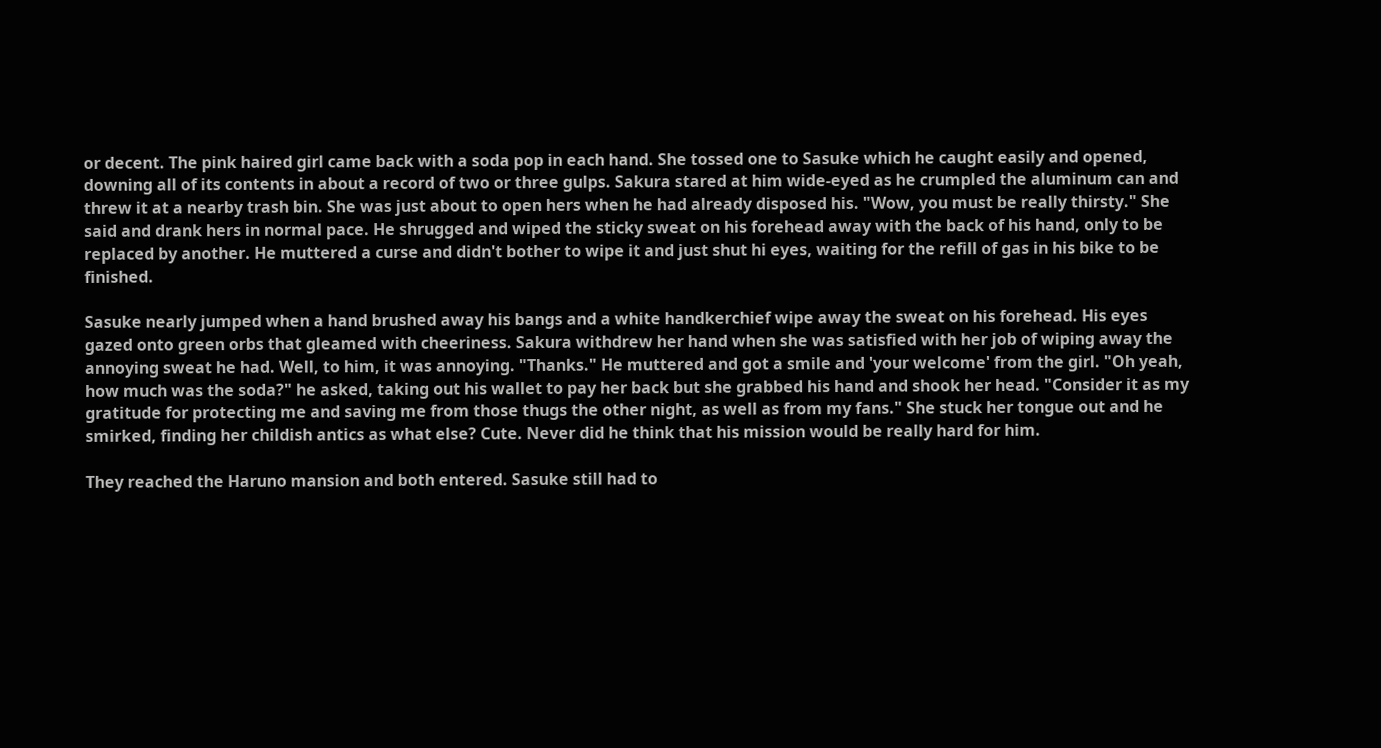or decent. The pink haired girl came back with a soda pop in each hand. She tossed one to Sasuke which he caught easily and opened, downing all of its contents in about a record of two or three gulps. Sakura stared at him wide-eyed as he crumpled the aluminum can and threw it at a nearby trash bin. She was just about to open hers when he had already disposed his. "Wow, you must be really thirsty." She said and drank hers in normal pace. He shrugged and wiped the sticky sweat on his forehead away with the back of his hand, only to be replaced by another. He muttered a curse and didn't bother to wipe it and just shut hi eyes, waiting for the refill of gas in his bike to be finished.

Sasuke nearly jumped when a hand brushed away his bangs and a white handkerchief wipe away the sweat on his forehead. His eyes gazed onto green orbs that gleamed with cheeriness. Sakura withdrew her hand when she was satisfied with her job of wiping away the annoying sweat he had. Well, to him, it was annoying. "Thanks." He muttered and got a smile and 'your welcome' from the girl. "Oh yeah, how much was the soda?" he asked, taking out his wallet to pay her back but she grabbed his hand and shook her head. "Consider it as my gratitude for protecting me and saving me from those thugs the other night, as well as from my fans." She stuck her tongue out and he smirked, finding her childish antics as what else? Cute. Never did he think that his mission would be really hard for him.

They reached the Haruno mansion and both entered. Sasuke still had to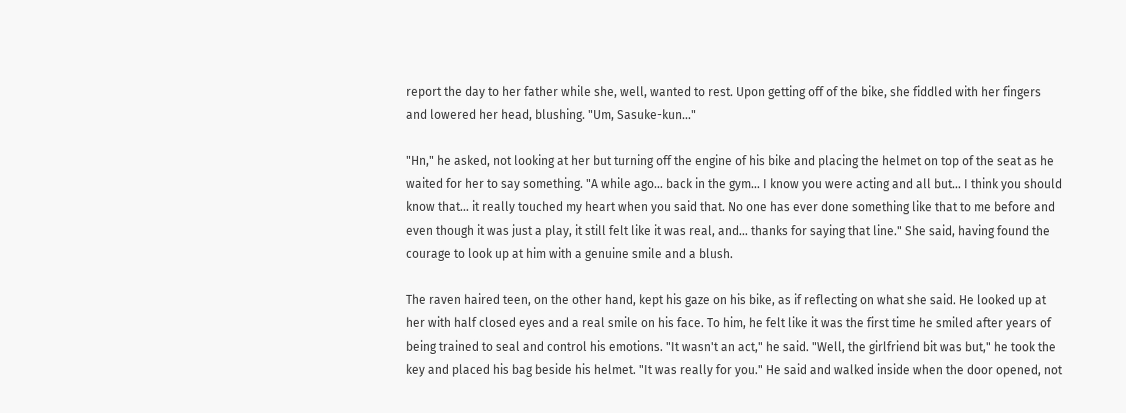report the day to her father while she, well, wanted to rest. Upon getting off of the bike, she fiddled with her fingers and lowered her head, blushing. "Um, Sasuke-kun…"

"Hn," he asked, not looking at her but turning off the engine of his bike and placing the helmet on top of the seat as he waited for her to say something. "A while ago… back in the gym… I know you were acting and all but… I think you should know that… it really touched my heart when you said that. No one has ever done something like that to me before and even though it was just a play, it still felt like it was real, and… thanks for saying that line." She said, having found the courage to look up at him with a genuine smile and a blush.

The raven haired teen, on the other hand, kept his gaze on his bike, as if reflecting on what she said. He looked up at her with half closed eyes and a real smile on his face. To him, he felt like it was the first time he smiled after years of being trained to seal and control his emotions. "It wasn't an act," he said. "Well, the girlfriend bit was but," he took the key and placed his bag beside his helmet. "It was really for you." He said and walked inside when the door opened, not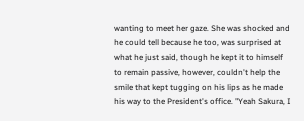wanting to meet her gaze. She was shocked and he could tell because he too, was surprised at what he just said, though he kept it to himself to remain passive, however, couldn't help the smile that kept tugging on his lips as he made his way to the President's office. "Yeah Sakura, I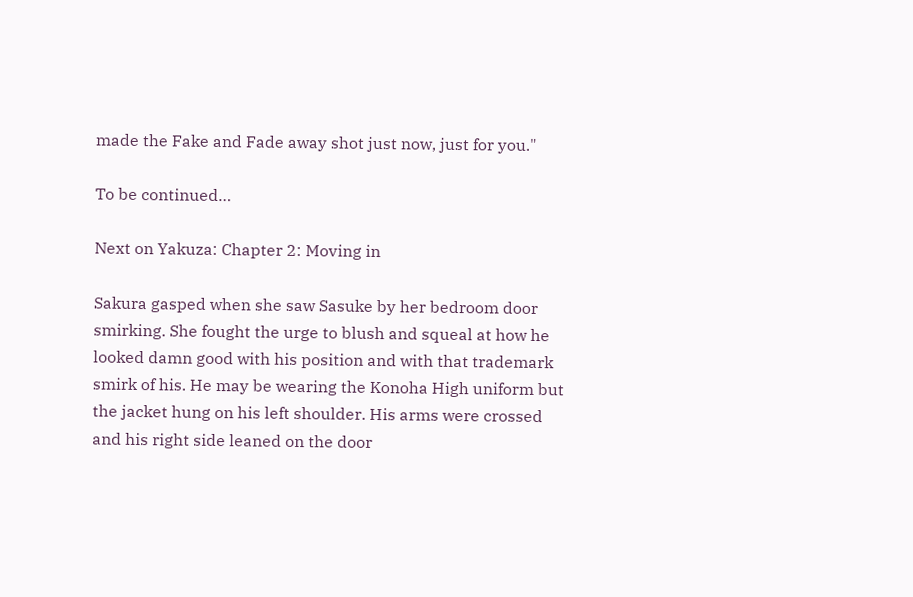made the Fake and Fade away shot just now, just for you."

To be continued…

Next on Yakuza: Chapter 2: Moving in

Sakura gasped when she saw Sasuke by her bedroom door smirking. She fought the urge to blush and squeal at how he looked damn good with his position and with that trademark smirk of his. He may be wearing the Konoha High uniform but the jacket hung on his left shoulder. His arms were crossed and his right side leaned on the door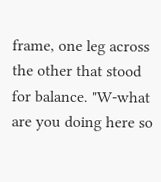frame, one leg across the other that stood for balance. "W-what are you doing here so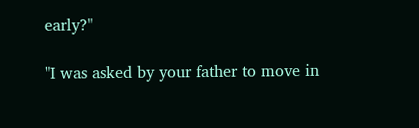early?"

"I was asked by your father to move in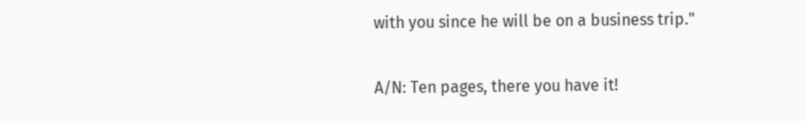with you since he will be on a business trip."

A/N: Ten pages, there you have it!